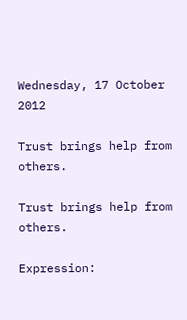Wednesday, 17 October 2012

Trust brings help from others.

Trust brings help from others.

Expression: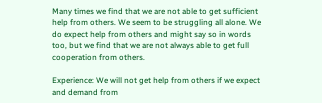Many times we find that we are not able to get sufficient help from others. We seem to be struggling all alone. We do expect help from others and might say so in words too, but we find that we are not always able to get full cooperation from others.

Experience: We will not get help from others if we expect and demand from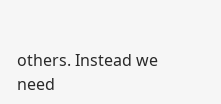others. Instead we need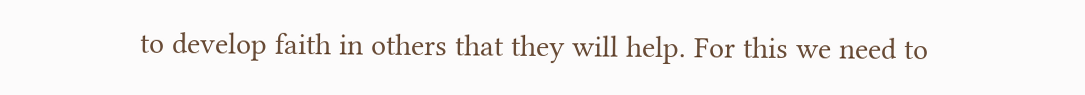to develop faith in others that they will help. For this we need to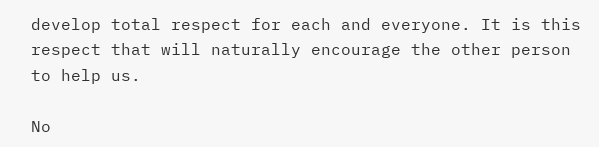develop total respect for each and everyone. It is this respect that will naturally encourage the other person to help us.

No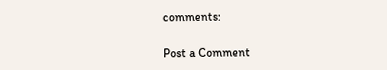comments:

Post a Comment